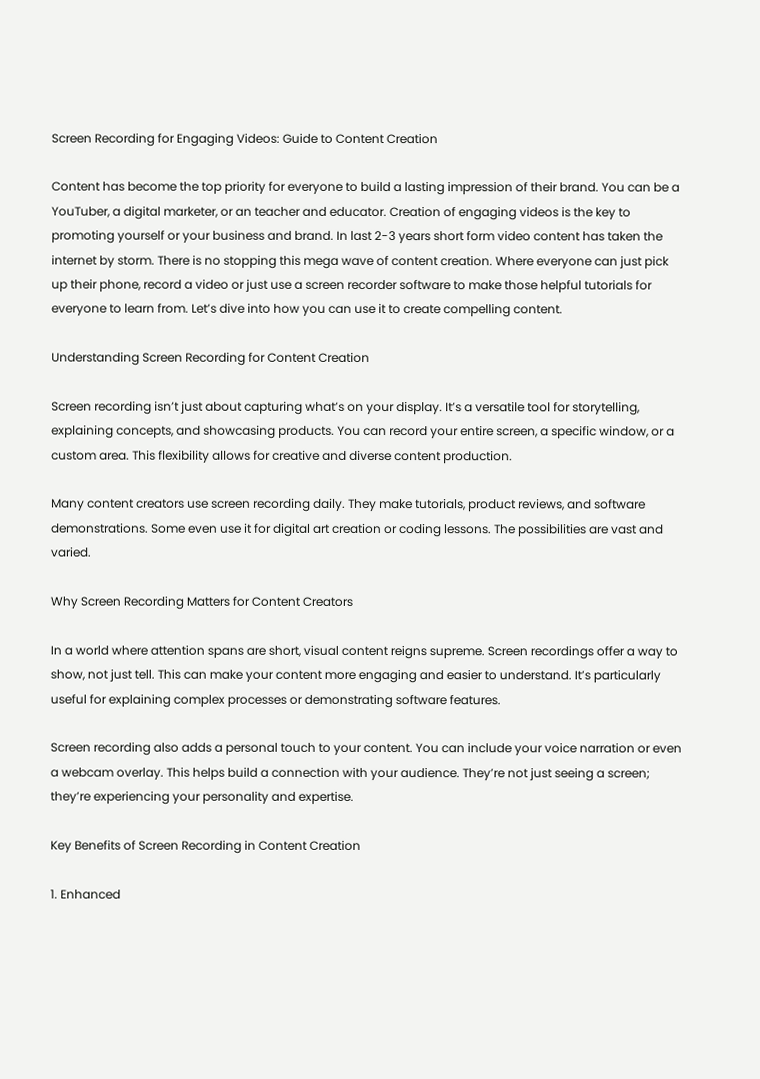Screen Recording for Engaging Videos: Guide to Content Creation

Content has become the top priority for everyone to build a lasting impression of their brand. You can be a YouTuber, a digital marketer, or an teacher and educator. Creation of engaging videos is the key to promoting yourself or your business and brand. In last 2-3 years short form video content has taken the internet by storm. There is no stopping this mega wave of content creation. Where everyone can just pick up their phone, record a video or just use a screen recorder software to make those helpful tutorials for everyone to learn from. Let’s dive into how you can use it to create compelling content.

Understanding Screen Recording for Content Creation

Screen recording isn’t just about capturing what’s on your display. It’s a versatile tool for storytelling, explaining concepts, and showcasing products. You can record your entire screen, a specific window, or a custom area. This flexibility allows for creative and diverse content production.

Many content creators use screen recording daily. They make tutorials, product reviews, and software demonstrations. Some even use it for digital art creation or coding lessons. The possibilities are vast and varied.

Why Screen Recording Matters for Content Creators

In a world where attention spans are short, visual content reigns supreme. Screen recordings offer a way to show, not just tell. This can make your content more engaging and easier to understand. It’s particularly useful for explaining complex processes or demonstrating software features.

Screen recording also adds a personal touch to your content. You can include your voice narration or even a webcam overlay. This helps build a connection with your audience. They’re not just seeing a screen; they’re experiencing your personality and expertise.

Key Benefits of Screen Recording in Content Creation

1. Enhanced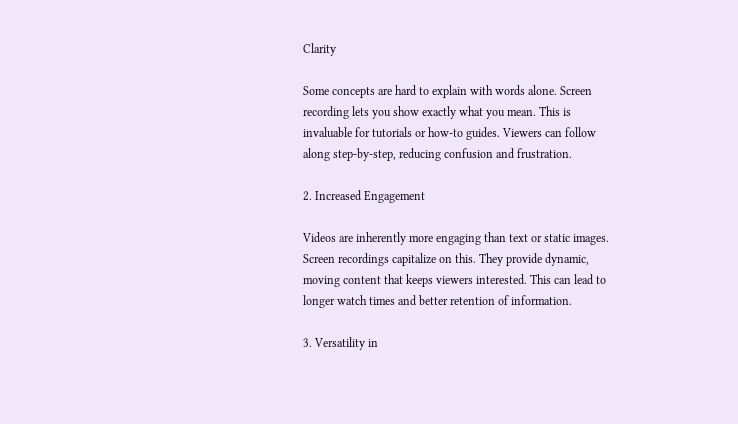Clarity

Some concepts are hard to explain with words alone. Screen recording lets you show exactly what you mean. This is invaluable for tutorials or how-to guides. Viewers can follow along step-by-step, reducing confusion and frustration.

2. Increased Engagement

Videos are inherently more engaging than text or static images. Screen recordings capitalize on this. They provide dynamic, moving content that keeps viewers interested. This can lead to longer watch times and better retention of information.

3. Versatility in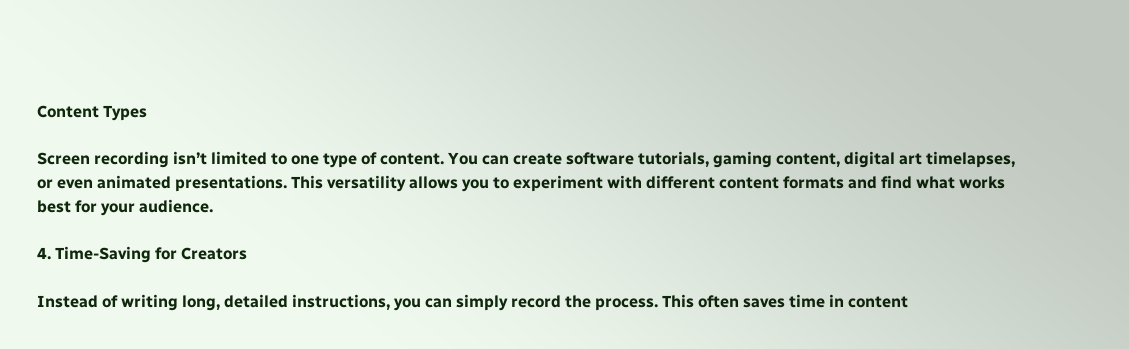Content Types

Screen recording isn’t limited to one type of content. You can create software tutorials, gaming content, digital art timelapses, or even animated presentations. This versatility allows you to experiment with different content formats and find what works best for your audience.

4. Time-Saving for Creators

Instead of writing long, detailed instructions, you can simply record the process. This often saves time in content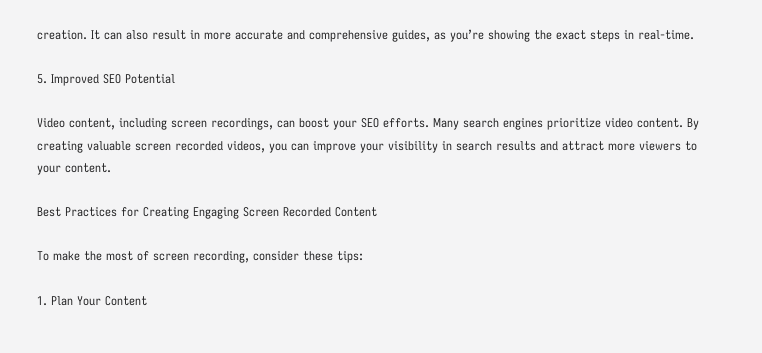creation. It can also result in more accurate and comprehensive guides, as you’re showing the exact steps in real-time.

5. Improved SEO Potential

Video content, including screen recordings, can boost your SEO efforts. Many search engines prioritize video content. By creating valuable screen recorded videos, you can improve your visibility in search results and attract more viewers to your content.

Best Practices for Creating Engaging Screen Recorded Content

To make the most of screen recording, consider these tips:

1. Plan Your Content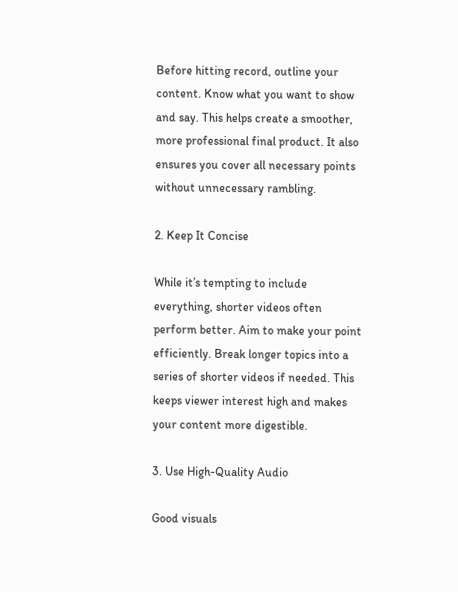Before hitting record, outline your content. Know what you want to show and say. This helps create a smoother, more professional final product. It also ensures you cover all necessary points without unnecessary rambling.

2. Keep It Concise

While it’s tempting to include everything, shorter videos often perform better. Aim to make your point efficiently. Break longer topics into a series of shorter videos if needed. This keeps viewer interest high and makes your content more digestible.

3. Use High-Quality Audio

Good visuals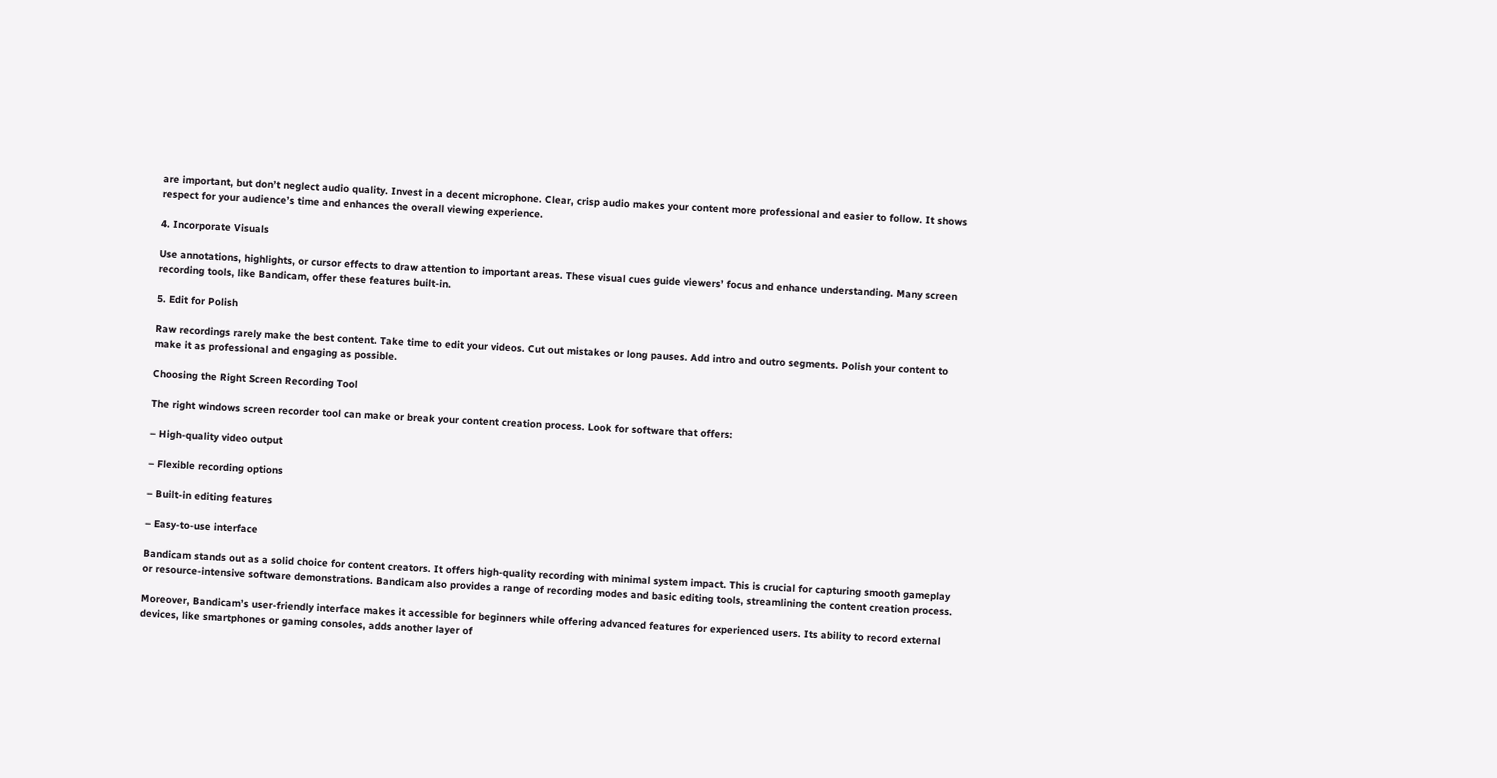are important, but don’t neglect audio quality. Invest in a decent microphone. Clear, crisp audio makes your content more professional and easier to follow. It shows respect for your audience’s time and enhances the overall viewing experience.

4. Incorporate Visuals

Use annotations, highlights, or cursor effects to draw attention to important areas. These visual cues guide viewers’ focus and enhance understanding. Many screen recording tools, like Bandicam, offer these features built-in.

5. Edit for Polish

Raw recordings rarely make the best content. Take time to edit your videos. Cut out mistakes or long pauses. Add intro and outro segments. Polish your content to make it as professional and engaging as possible.

Choosing the Right Screen Recording Tool

The right windows screen recorder tool can make or break your content creation process. Look for software that offers:

– High-quality video output

– Flexible recording options

– Built-in editing features

– Easy-to-use interface

Bandicam stands out as a solid choice for content creators. It offers high-quality recording with minimal system impact. This is crucial for capturing smooth gameplay or resource-intensive software demonstrations. Bandicam also provides a range of recording modes and basic editing tools, streamlining the content creation process.

Moreover, Bandicam’s user-friendly interface makes it accessible for beginners while offering advanced features for experienced users. Its ability to record external devices, like smartphones or gaming consoles, adds another layer of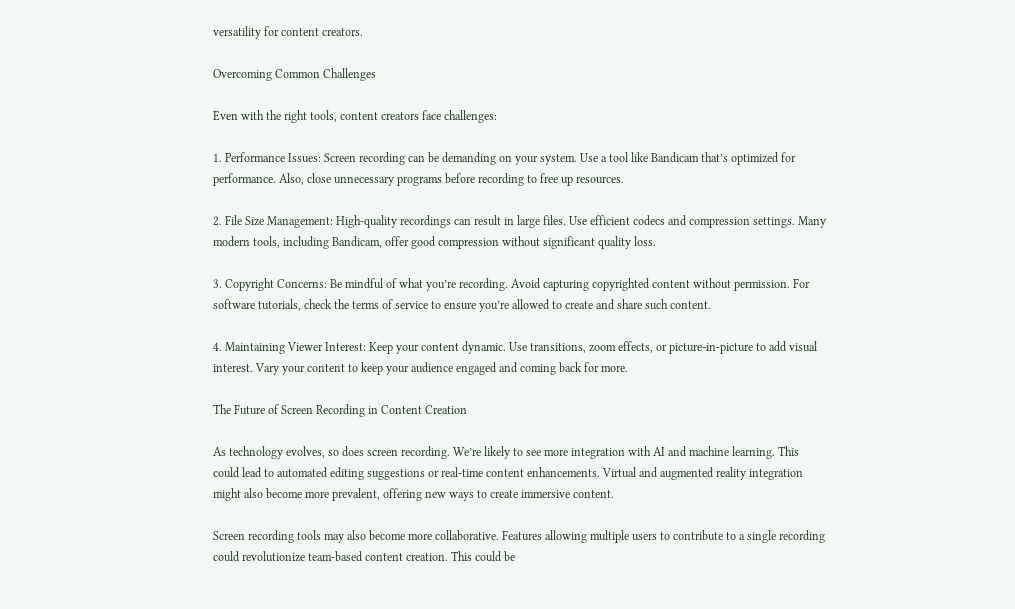versatility for content creators.

Overcoming Common Challenges

Even with the right tools, content creators face challenges:

1. Performance Issues: Screen recording can be demanding on your system. Use a tool like Bandicam that’s optimized for performance. Also, close unnecessary programs before recording to free up resources.

2. File Size Management: High-quality recordings can result in large files. Use efficient codecs and compression settings. Many modern tools, including Bandicam, offer good compression without significant quality loss.

3. Copyright Concerns: Be mindful of what you’re recording. Avoid capturing copyrighted content without permission. For software tutorials, check the terms of service to ensure you’re allowed to create and share such content.

4. Maintaining Viewer Interest: Keep your content dynamic. Use transitions, zoom effects, or picture-in-picture to add visual interest. Vary your content to keep your audience engaged and coming back for more.

The Future of Screen Recording in Content Creation

As technology evolves, so does screen recording. We’re likely to see more integration with AI and machine learning. This could lead to automated editing suggestions or real-time content enhancements. Virtual and augmented reality integration might also become more prevalent, offering new ways to create immersive content.

Screen recording tools may also become more collaborative. Features allowing multiple users to contribute to a single recording could revolutionize team-based content creation. This could be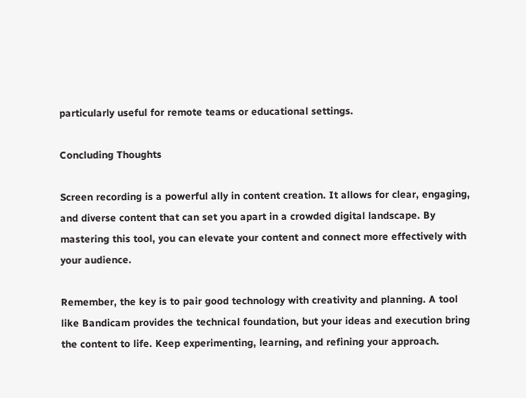particularly useful for remote teams or educational settings.

Concluding Thoughts

Screen recording is a powerful ally in content creation. It allows for clear, engaging, and diverse content that can set you apart in a crowded digital landscape. By mastering this tool, you can elevate your content and connect more effectively with your audience.

Remember, the key is to pair good technology with creativity and planning. A tool like Bandicam provides the technical foundation, but your ideas and execution bring the content to life. Keep experimenting, learning, and refining your approach.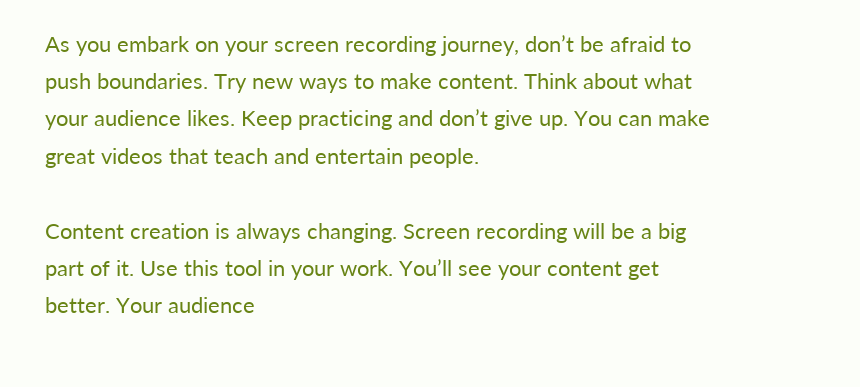As you embark on your screen recording journey, don’t be afraid to push boundaries. Try new ways to make content. Think about what your audience likes. Keep practicing and don’t give up. You can make great videos that teach and entertain people.

Content creation is always changing. Screen recording will be a big part of it. Use this tool in your work. You’ll see your content get better. Your audience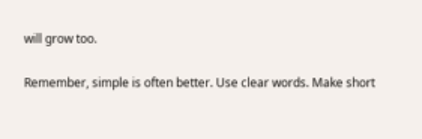will grow too.

Remember, simple is often better. Use clear words. Make short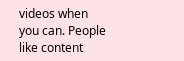videos when you can. People like content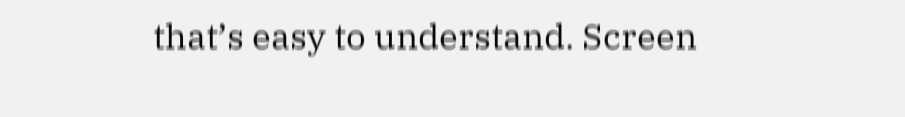that’s easy to understand. Screen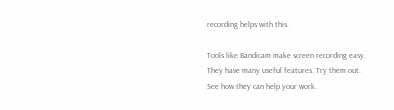recording helps with this.

Tools like Bandicam make screen recording easy. They have many useful features. Try them out. See how they can help your work.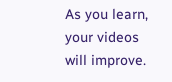As you learn, your videos will improve.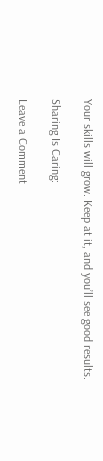Your skills will grow. Keep at it, and you’ll see good results.

Sharing Is Caring:

Leave a Comment